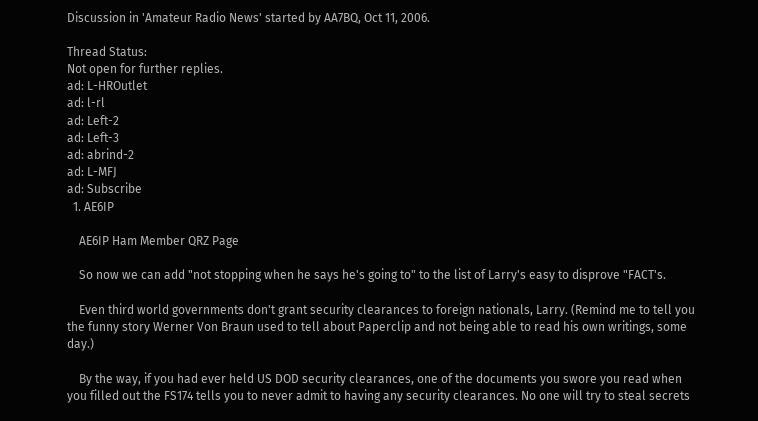Discussion in 'Amateur Radio News' started by AA7BQ, Oct 11, 2006.

Thread Status:
Not open for further replies.
ad: L-HROutlet
ad: l-rl
ad: Left-2
ad: Left-3
ad: abrind-2
ad: L-MFJ
ad: Subscribe
  1. AE6IP

    AE6IP Ham Member QRZ Page

    So now we can add "not stopping when he says he's going to" to the list of Larry's easy to disprove "FACT's.

    Even third world governments don't grant security clearances to foreign nationals, Larry. (Remind me to tell you the funny story Werner Von Braun used to tell about Paperclip and not being able to read his own writings, some day.)

    By the way, if you had ever held US DOD security clearances, one of the documents you swore you read when you filled out the FS174 tells you to never admit to having any security clearances. No one will try to steal secrets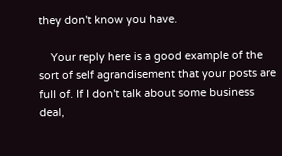they don't know you have.

    Your reply here is a good example of the sort of self agrandisement that your posts are full of. If I don't talk about some business deal,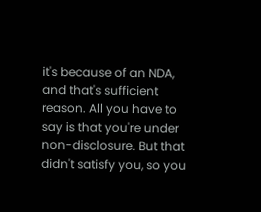it's because of an NDA, and that's sufficient reason. All you have to say is that you're under non-disclosure. But that didn't satisfy you, so you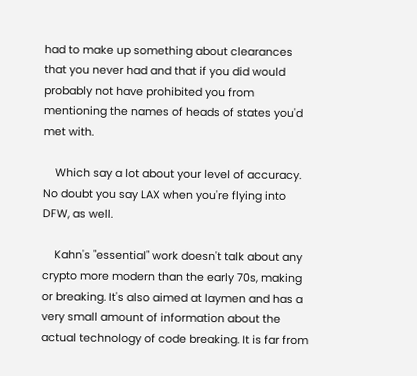had to make up something about clearances that you never had and that if you did would probably not have prohibited you from mentioning the names of heads of states you'd met with.

    Which say a lot about your level of accuracy. No doubt you say LAX when you're flying into DFW, as well.

    Kahn's "essential" work doesn't talk about any crypto more modern than the early 70s, making or breaking. It's also aimed at laymen and has a very small amount of information about the actual technology of code breaking. It is far from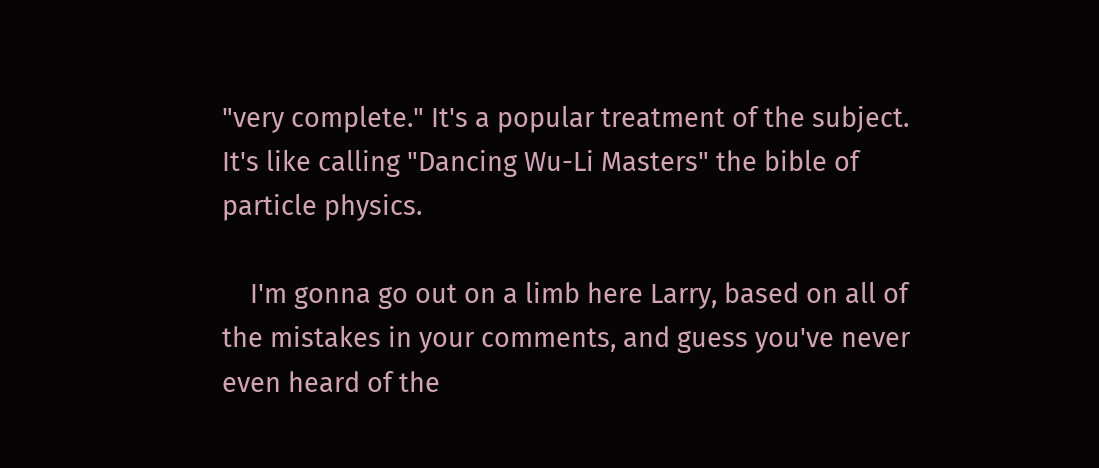"very complete." It's a popular treatment of the subject. It's like calling "Dancing Wu-Li Masters" the bible of particle physics.

    I'm gonna go out on a limb here Larry, based on all of the mistakes in your comments, and guess you've never even heard of the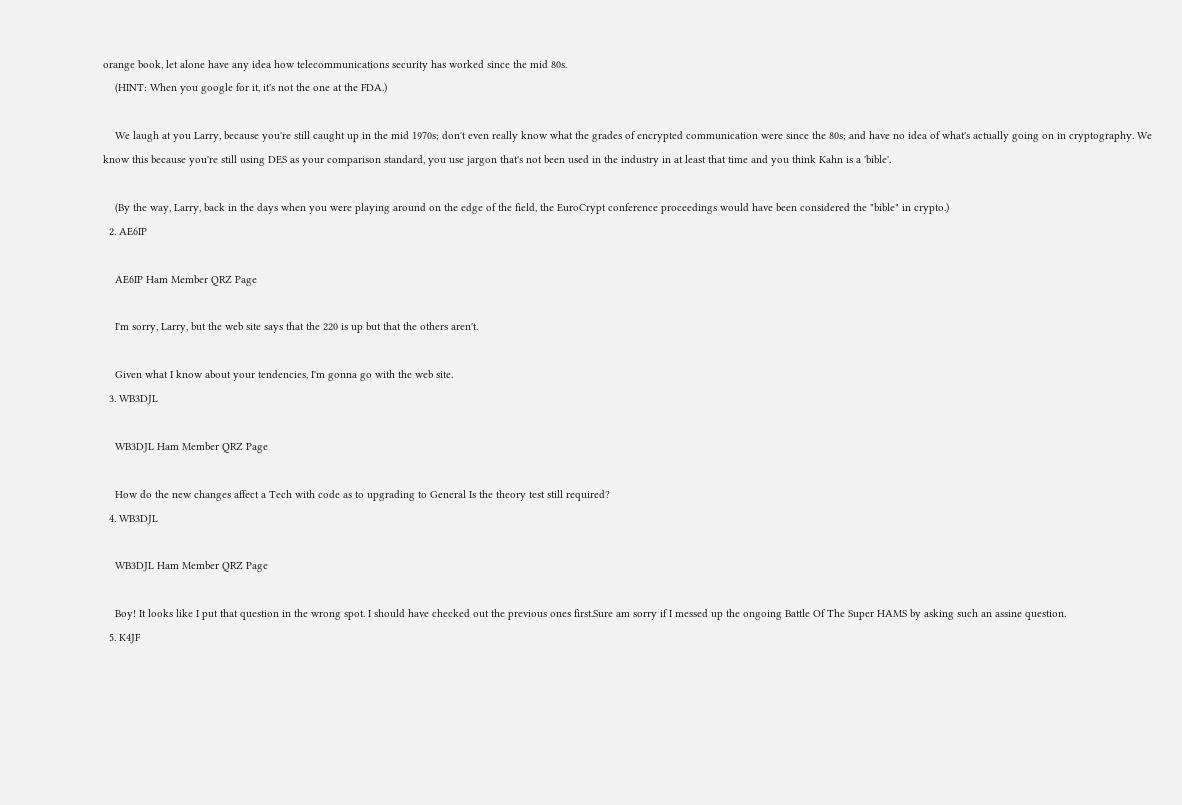orange book, let alone have any idea how telecommunications security has worked since the mid 80s.
    (HINT: When you google for it, it's not the one at the FDA.)

    We laugh at you Larry, because you're still caught up in the mid 1970s; don't even really know what the grades of encrypted communication were since the 80s; and have no idea of what's actually going on in cryptography. We know this because you're still using DES as your comparison standard, you use jargon that's not been used in the industry in at least that time and you think Kahn is a 'bible'.

    (By the way, Larry, back in the days when you were playing around on the edge of the field, the EuroCrypt conference proceedings would have been considered the "bible" in crypto.)
  2. AE6IP

    AE6IP Ham Member QRZ Page

    I'm sorry, Larry, but the web site says that the 220 is up but that the others aren't.

    Given what I know about your tendencies, I'm gonna go with the web site.
  3. WB3DJL

    WB3DJL Ham Member QRZ Page

    How do the new changes affect a Tech with code as to upgrading to General Is the theory test still required?
  4. WB3DJL

    WB3DJL Ham Member QRZ Page

    Boy! It looks like I put that question in the wrong spot. I should have checked out the previous ones first.Sure am sorry if I messed up the ongoing Battle Of The Super HAMS by asking such an assine question.
  5. K4JF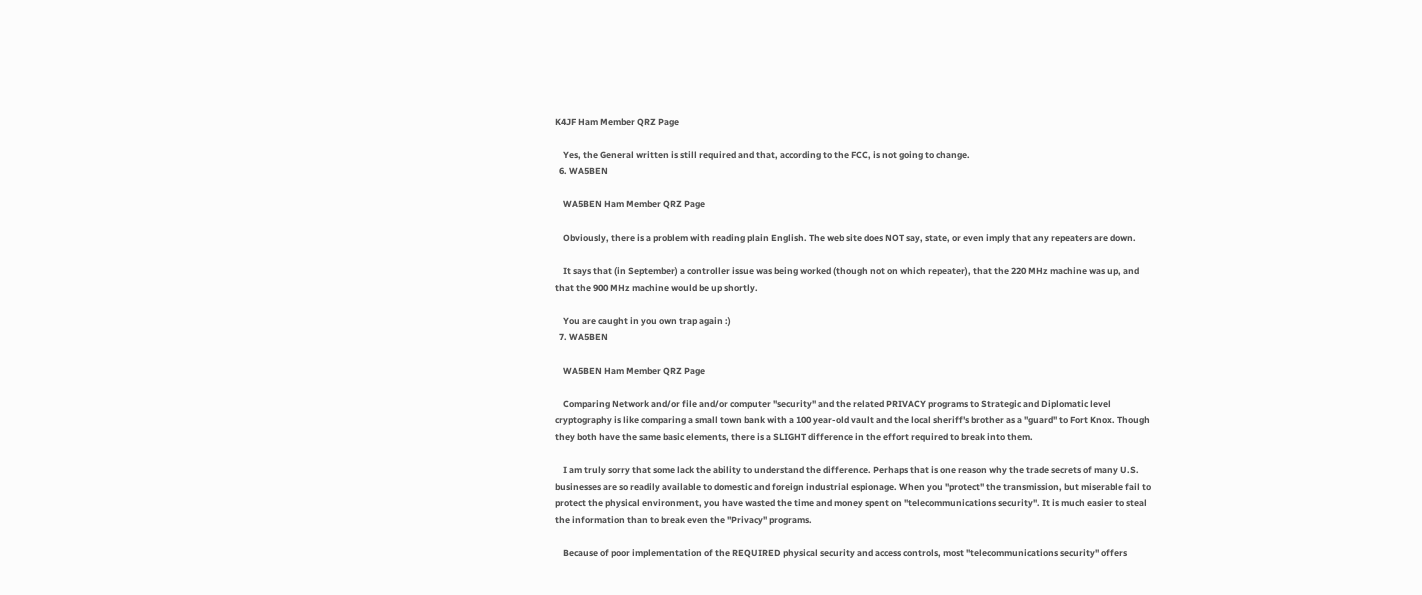K4JF Ham Member QRZ Page

    Yes, the General written is still required and that, according to the FCC, is not going to change.
  6. WA5BEN

    WA5BEN Ham Member QRZ Page

    Obviously, there is a problem with reading plain English. The web site does NOT say, state, or even imply that any repeaters are down.

    It says that (in September) a controller issue was being worked (though not on which repeater), that the 220 MHz machine was up, and that the 900 MHz machine would be up shortly.

    You are caught in you own trap again :)
  7. WA5BEN

    WA5BEN Ham Member QRZ Page

    Comparing Network and/or file and/or computer "security" and the related PRIVACY programs to Strategic and Diplomatic level cryptography is like comparing a small town bank with a 100 year-old vault and the local sheriff's brother as a "guard" to Fort Knox. Though they both have the same basic elements, there is a SLIGHT difference in the effort required to break into them.

    I am truly sorry that some lack the ability to understand the difference. Perhaps that is one reason why the trade secrets of many U.S. businesses are so readily available to domestic and foreign industrial espionage. When you "protect" the transmission, but miserable fail to protect the physical environment, you have wasted the time and money spent on "telecommunications security". It is much easier to steal the information than to break even the "Privacy" programs.

    Because of poor implementation of the REQUIRED physical security and access controls, most "telecommunications security" offers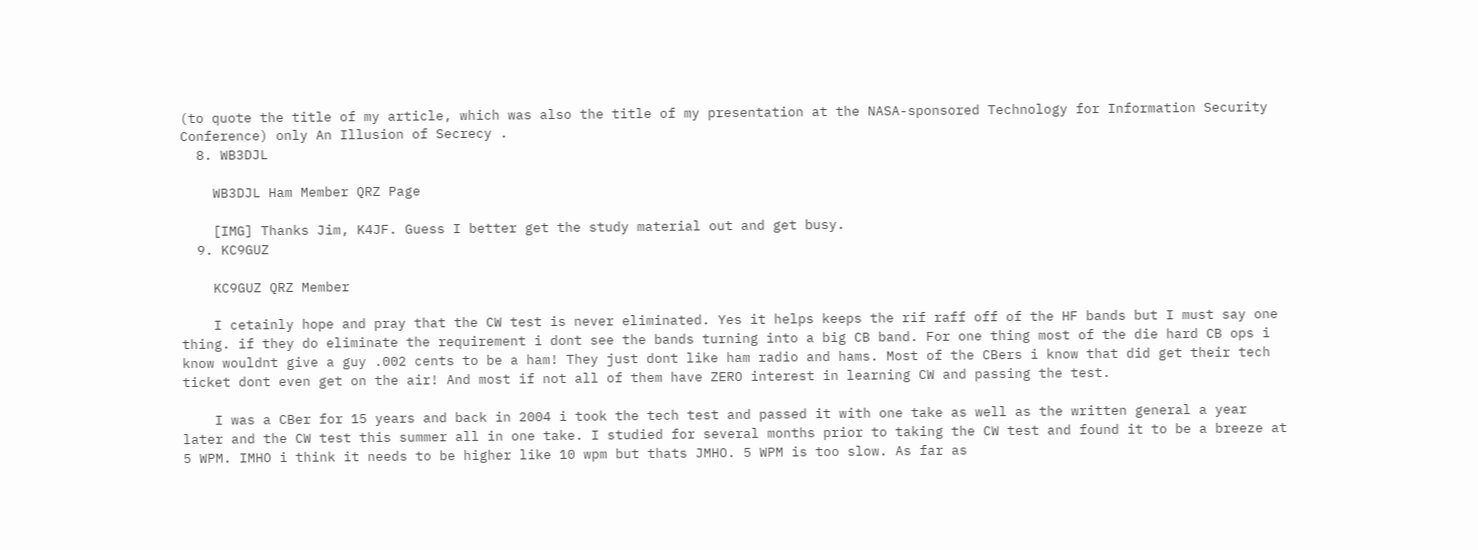(to quote the title of my article, which was also the title of my presentation at the NASA-sponsored Technology for Information Security Conference) only An Illusion of Secrecy .
  8. WB3DJL

    WB3DJL Ham Member QRZ Page

    [IMG] Thanks Jim, K4JF. Guess I better get the study material out and get busy.
  9. KC9GUZ

    KC9GUZ QRZ Member

    I cetainly hope and pray that the CW test is never eliminated. Yes it helps keeps the rif raff off of the HF bands but I must say one thing. if they do eliminate the requirement i dont see the bands turning into a big CB band. For one thing most of the die hard CB ops i know wouldnt give a guy .002 cents to be a ham! They just dont like ham radio and hams. Most of the CBers i know that did get their tech ticket dont even get on the air! And most if not all of them have ZERO interest in learning CW and passing the test.

    I was a CBer for 15 years and back in 2004 i took the tech test and passed it with one take as well as the written general a year later and the CW test this summer all in one take. I studied for several months prior to taking the CW test and found it to be a breeze at 5 WPM. IMHO i think it needs to be higher like 10 wpm but thats JMHO. 5 WPM is too slow. As far as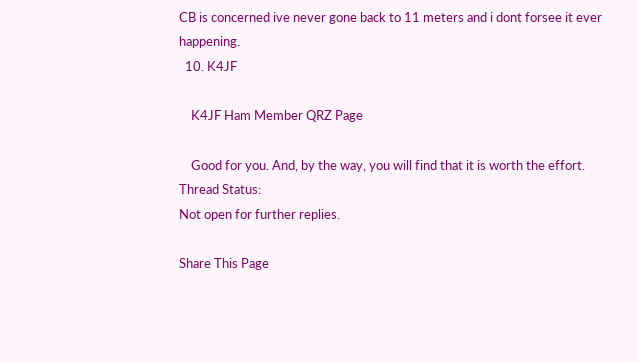CB is concerned ive never gone back to 11 meters and i dont forsee it ever happening.
  10. K4JF

    K4JF Ham Member QRZ Page

    Good for you. And, by the way, you will find that it is worth the effort.
Thread Status:
Not open for further replies.

Share This Page